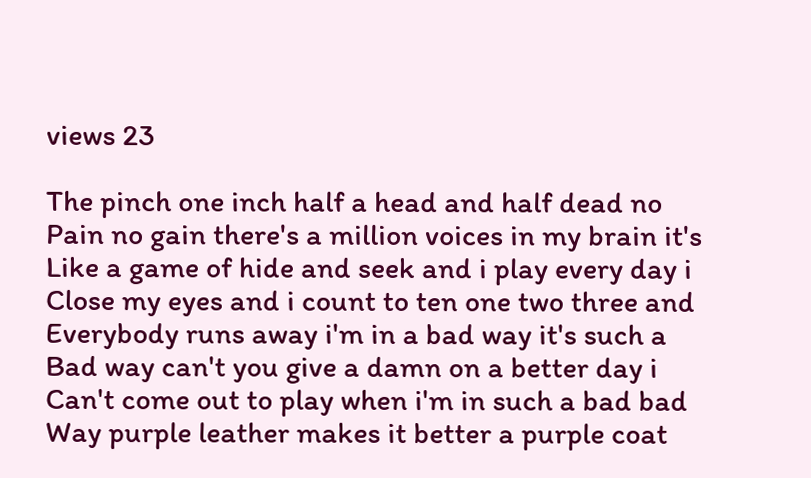views 23

The pinch one inch half a head and half dead no
Pain no gain there's a million voices in my brain it's
Like a game of hide and seek and i play every day i
Close my eyes and i count to ten one two three and
Everybody runs away i'm in a bad way it's such a
Bad way can't you give a damn on a better day i
Can't come out to play when i'm in such a bad bad
Way purple leather makes it better a purple coat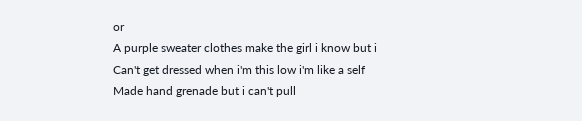or
A purple sweater clothes make the girl i know but i
Can't get dressed when i'm this low i'm like a self
Made hand grenade but i can't pull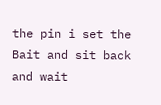the pin i set the
Bait and sit back and wait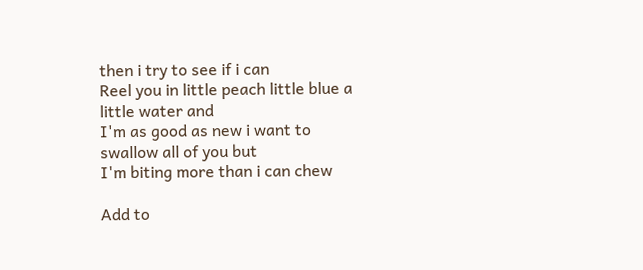then i try to see if i can
Reel you in little peach little blue a little water and
I'm as good as new i want to swallow all of you but
I'm biting more than i can chew

Add to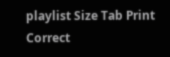playlist Size Tab Print Correct